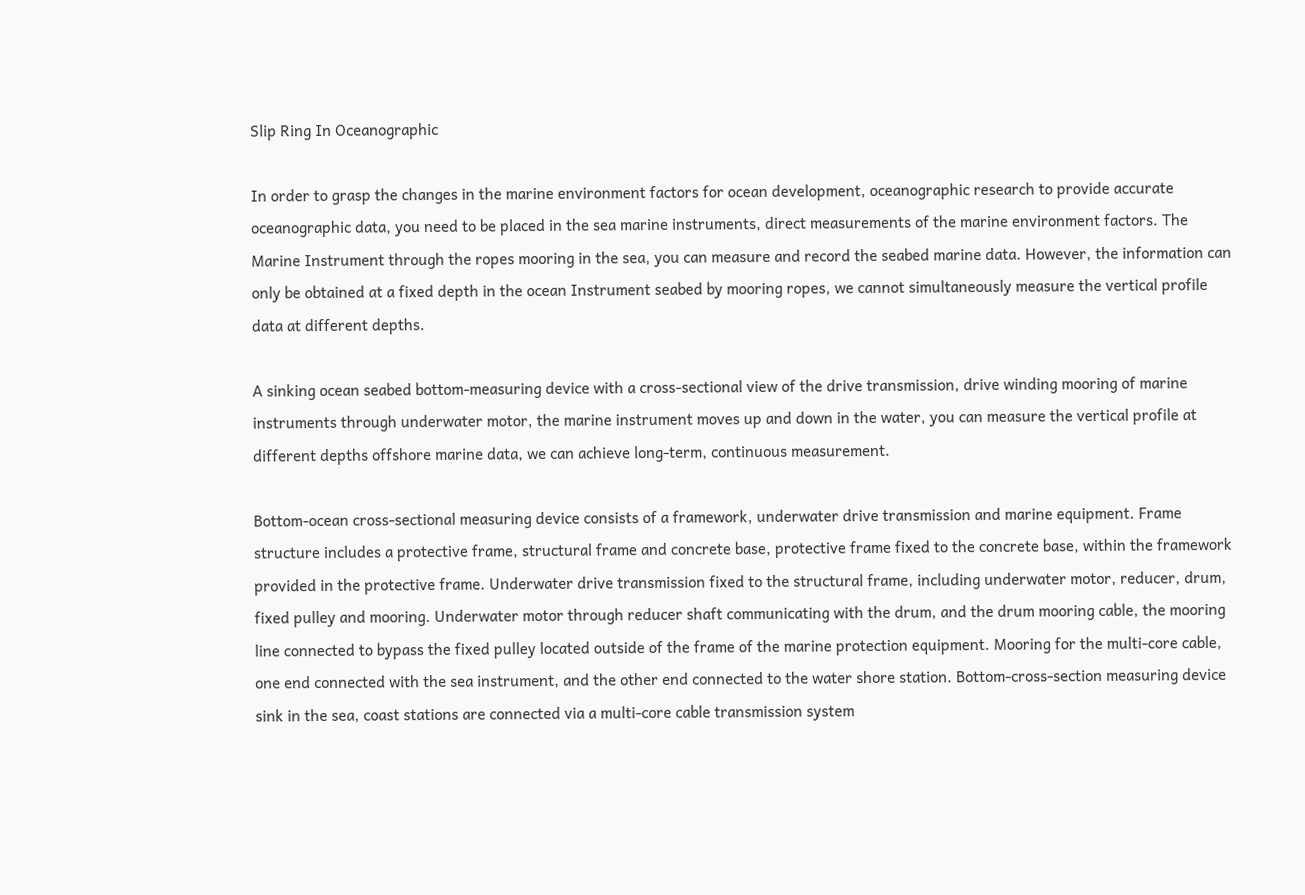Slip Ring In Oceanographic

In order to grasp the changes in the marine environment factors for ocean development, oceanographic research to provide accurate oceanographic data, you need to be placed in the sea marine instruments, direct measurements of the marine environment factors. The Marine Instrument through the ropes mooring in the sea, you can measure and record the seabed marine data. However, the information can only be obtained at a fixed depth in the ocean Instrument seabed by mooring ropes, we cannot simultaneously measure the vertical profile data at different depths.

A sinking ocean seabed bottom-measuring device with a cross-sectional view of the drive transmission, drive winding mooring of marine instruments through underwater motor, the marine instrument moves up and down in the water, you can measure the vertical profile at different depths offshore marine data, we can achieve long-term, continuous measurement.

Bottom-ocean cross-sectional measuring device consists of a framework, underwater drive transmission and marine equipment. Frame structure includes a protective frame, structural frame and concrete base, protective frame fixed to the concrete base, within the framework provided in the protective frame. Underwater drive transmission fixed to the structural frame, including underwater motor, reducer, drum, fixed pulley and mooring. Underwater motor through reducer shaft communicating with the drum, and the drum mooring cable, the mooring line connected to bypass the fixed pulley located outside of the frame of the marine protection equipment. Mooring for the multi-core cable, one end connected with the sea instrument, and the other end connected to the water shore station. Bottom-cross-section measuring device sink in the sea, coast stations are connected via a multi-core cable transmission system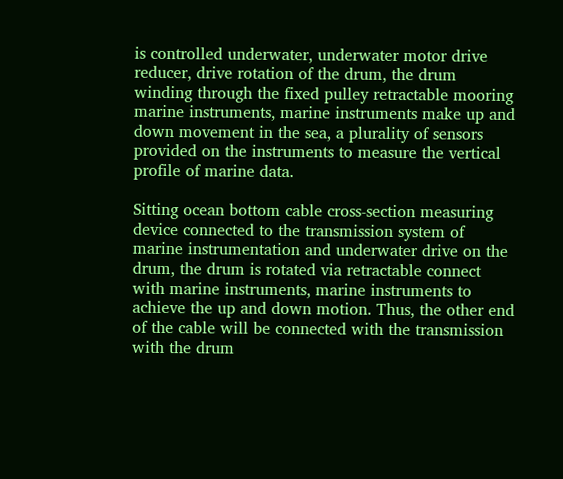is controlled underwater, underwater motor drive reducer, drive rotation of the drum, the drum winding through the fixed pulley retractable mooring marine instruments, marine instruments make up and down movement in the sea, a plurality of sensors provided on the instruments to measure the vertical profile of marine data.

Sitting ocean bottom cable cross-section measuring device connected to the transmission system of marine instrumentation and underwater drive on the drum, the drum is rotated via retractable connect with marine instruments, marine instruments to achieve the up and down motion. Thus, the other end of the cable will be connected with the transmission with the drum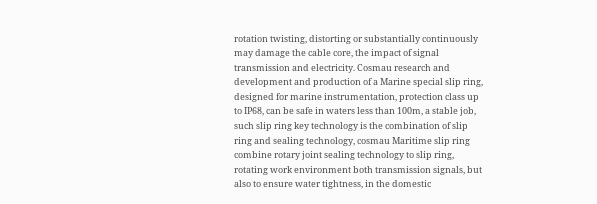rotation twisting, distorting or substantially continuously may damage the cable core, the impact of signal transmission and electricity. Cosmau research and development and production of a Marine special slip ring, designed for marine instrumentation, protection class up to IP68, can be safe in waters less than 100m, a stable job, such slip ring key technology is the combination of slip ring and sealing technology, cosmau Maritime slip ring combine rotary joint sealing technology to slip ring, rotating work environment both transmission signals, but also to ensure water tightness, in the domestic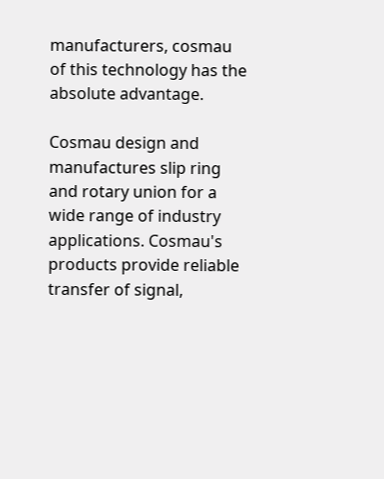manufacturers, cosmau of this technology has the absolute advantage.

Cosmau design and manufactures slip ring and rotary union for a wide range of industry applications. Cosmau's products provide reliable transfer of signal,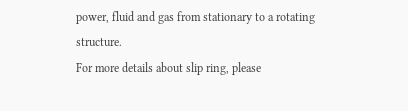power, fluid and gas from stationary to a rotating structure.
For more details about slip ring, please